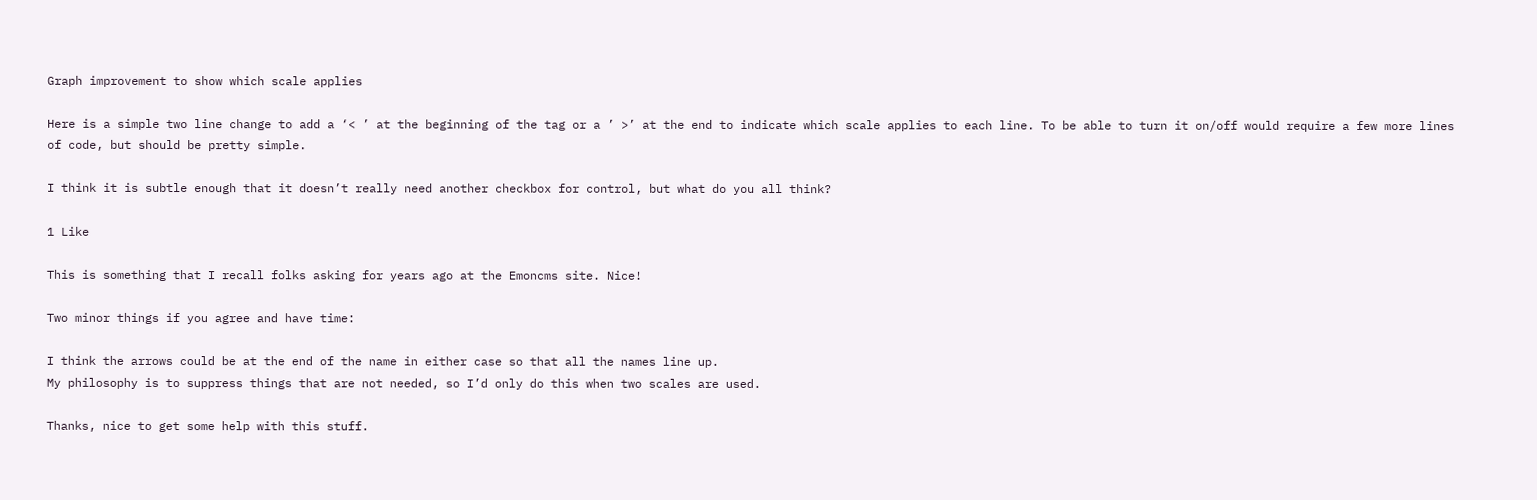Graph improvement to show which scale applies

Here is a simple two line change to add a ‘< ’ at the beginning of the tag or a ’ >’ at the end to indicate which scale applies to each line. To be able to turn it on/off would require a few more lines of code, but should be pretty simple.

I think it is subtle enough that it doesn’t really need another checkbox for control, but what do you all think?

1 Like

This is something that I recall folks asking for years ago at the Emoncms site. Nice!

Two minor things if you agree and have time:

I think the arrows could be at the end of the name in either case so that all the names line up.
My philosophy is to suppress things that are not needed, so I’d only do this when two scales are used.

Thanks, nice to get some help with this stuff.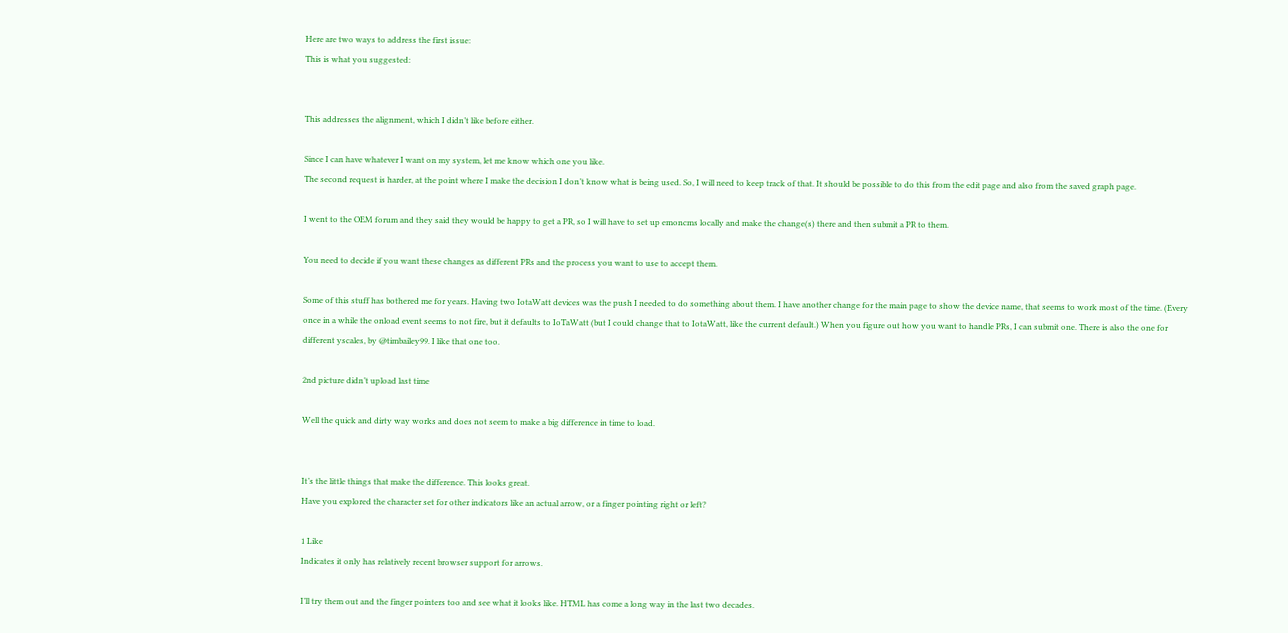Here are two ways to address the first issue:
This is what you suggested:


This addresses the alignment, which I didn’t like before either.

Since I can have whatever I want on my system, let me know which one you like.
The second request is harder, at the point where I make the decision I don’t know what is being used. So, I will need to keep track of that. It should be possible to do this from the edit page and also from the saved graph page.

I went to the OEM forum and they said they would be happy to get a PR, so I will have to set up emoncms locally and make the change(s) there and then submit a PR to them.

You need to decide if you want these changes as different PRs and the process you want to use to accept them.

Some of this stuff has bothered me for years. Having two IotaWatt devices was the push I needed to do something about them. I have another change for the main page to show the device name, that seems to work most of the time. (Every once in a while the onload event seems to not fire, but it defaults to IoTaWatt (but I could change that to IotaWatt, like the current default.) When you figure out how you want to handle PRs, I can submit one. There is also the one for different yscales, by @timbailey99. I like that one too.

2nd picture didn’t upload last time

Well the quick and dirty way works and does not seem to make a big difference in time to load.


It’s the little things that make the difference. This looks great.
Have you explored the character set for other indicators like an actual arrow, or a finger pointing right or left?

1 Like
Indicates it only has relatively recent browser support for arrows.

I’ll try them out and the finger pointers too and see what it looks like. HTML has come a long way in the last two decades.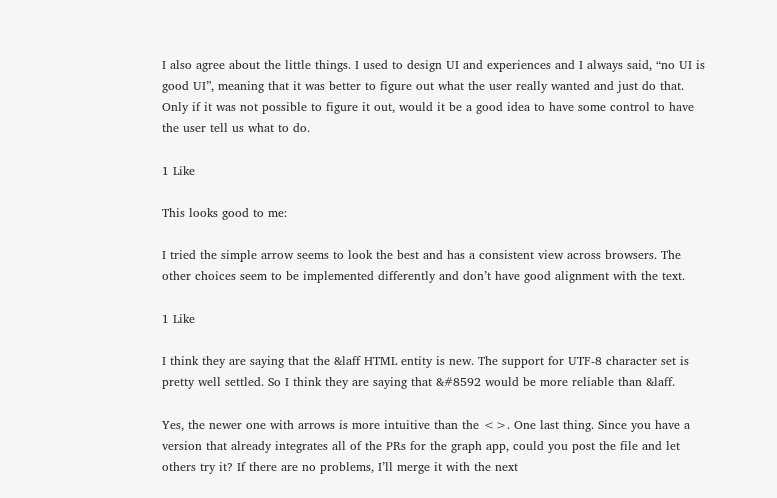I also agree about the little things. I used to design UI and experiences and I always said, “no UI is good UI”, meaning that it was better to figure out what the user really wanted and just do that. Only if it was not possible to figure it out, would it be a good idea to have some control to have the user tell us what to do.

1 Like

This looks good to me:

I tried the simple arrow seems to look the best and has a consistent view across browsers. The other choices seem to be implemented differently and don’t have good alignment with the text.

1 Like

I think they are saying that the &laff HTML entity is new. The support for UTF-8 character set is pretty well settled. So I think they are saying that &#8592 would be more reliable than &laff.

Yes, the newer one with arrows is more intuitive than the <>. One last thing. Since you have a version that already integrates all of the PRs for the graph app, could you post the file and let others try it? If there are no problems, I’ll merge it with the next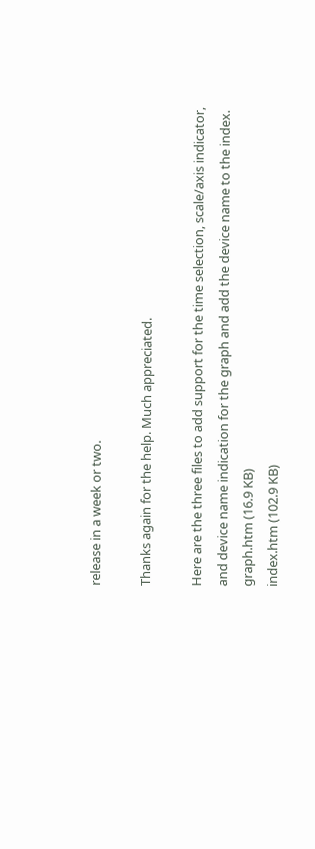release in a week or two.

Thanks again for the help. Much appreciated.

Here are the three files to add support for the time selection, scale/axis indicator, and device name indication for the graph and add the device name to the index.
graph.htm (16.9 KB)
index.htm (102.9 KB)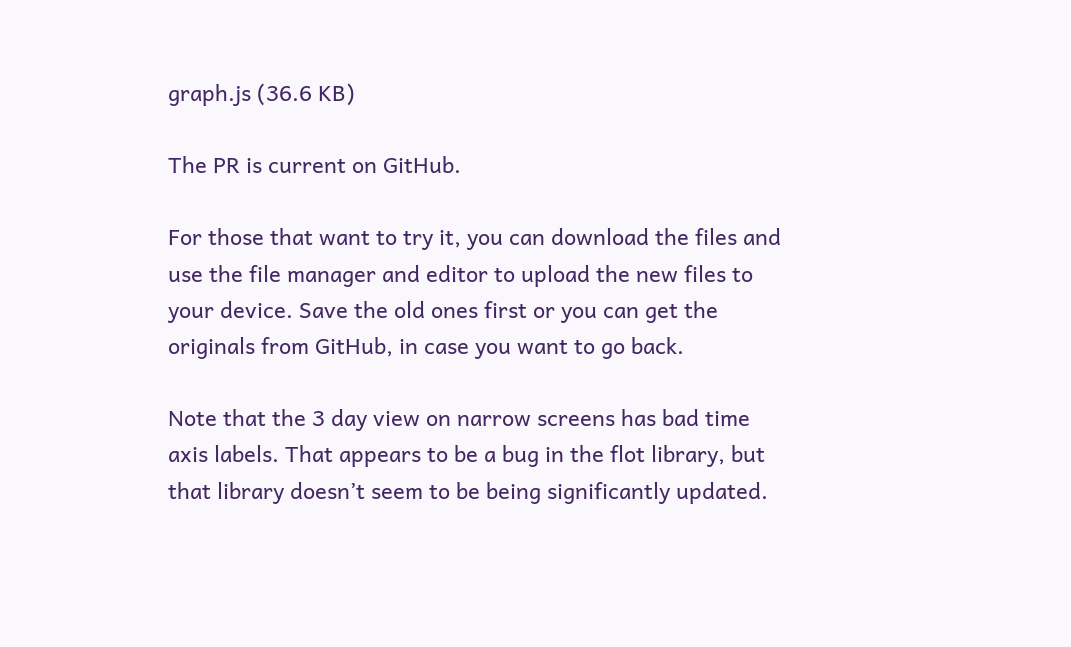graph.js (36.6 KB)

The PR is current on GitHub.

For those that want to try it, you can download the files and use the file manager and editor to upload the new files to your device. Save the old ones first or you can get the originals from GitHub, in case you want to go back.

Note that the 3 day view on narrow screens has bad time axis labels. That appears to be a bug in the flot library, but that library doesn’t seem to be being significantly updated.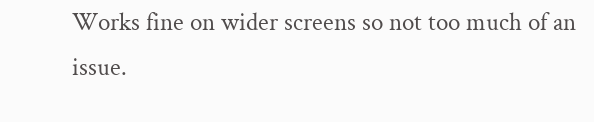Works fine on wider screens so not too much of an issue.